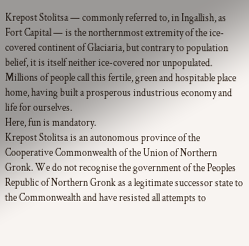Krepost Stolitsa — commonly referred to, in Ingallish, as Fort Capital — is the northernmost extremity of the ice-covered continent of Glaciaria, but contrary to population belief, it is itself neither ice-covered nor unpopulated. Millions of people call this fertile, green and hospitable place home, having built a prosperous industrious economy and life for ourselves.
Here, fun is mandatory.
Krepost Stolitsa is an autonomous province of the Cooperative Commonwealth of the Union of Northern Gronk. We do not recognise the government of the Peoples Republic of Northern Gronk as a legitimate successor state to the Commonwealth and have resisted all attempts to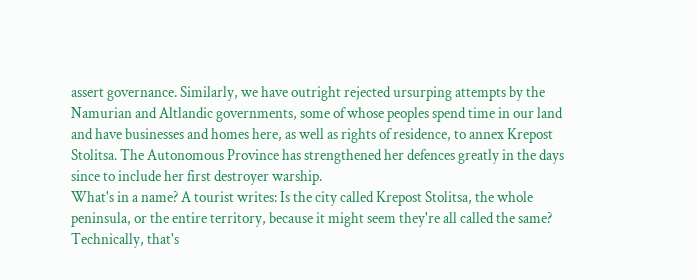assert governance. Similarly, we have outright rejected ursurping attempts by the Namurian and Altlandic governments, some of whose peoples spend time in our land and have businesses and homes here, as well as rights of residence, to annex Krepost Stolitsa. The Autonomous Province has strengthened her defences greatly in the days since to include her first destroyer warship.
What's in a name? A tourist writes: Is the city called Krepost Stolitsa, the whole peninsula, or the entire territory, because it might seem they're all called the same?
Technically, that's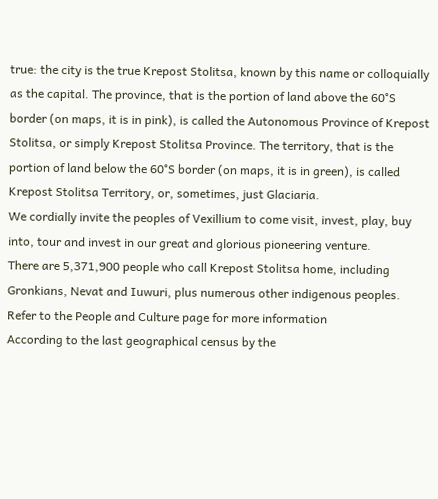true: the city is the true Krepost Stolitsa, known by this name or colloquially as the capital. The province, that is the portion of land above the 60°S border (on maps, it is in pink), is called the Autonomous Province of Krepost Stolitsa, or simply Krepost Stolitsa Province. The territory, that is the portion of land below the 60°S border (on maps, it is in green), is called Krepost Stolitsa Territory, or, sometimes, just Glaciaria.
We cordially invite the peoples of Vexillium to come visit, invest, play, buy into, tour and invest in our great and glorious pioneering venture.
There are 5,371,900 people who call Krepost Stolitsa home, including Gronkians, Nevat and Iuwuri, plus numerous other indigenous peoples.
Refer to the People and Culture page for more information
According to the last geographical census by the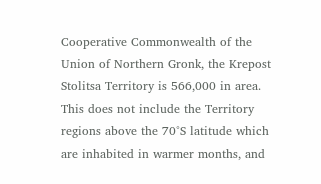Cooperative Commonwealth of the Union of Northern Gronk, the Krepost Stolitsa Territory is 566,000 in area. This does not include the Territory regions above the 70°S latitude which are inhabited in warmer months, and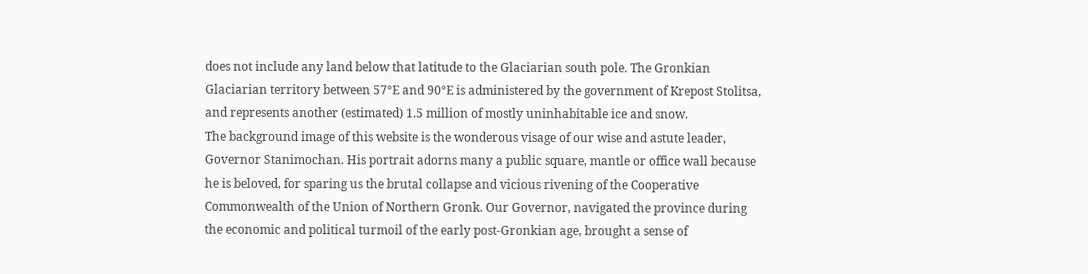does not include any land below that latitude to the Glaciarian south pole. The Gronkian Glaciarian territory between 57°E and 90°E is administered by the government of Krepost Stolitsa, and represents another (estimated) 1.5 million of mostly uninhabitable ice and snow.
The background image of this website is the wonderous visage of our wise and astute leader, Governor Stanimochan. His portrait adorns many a public square, mantle or office wall because he is beloved, for sparing us the brutal collapse and vicious rivening of the Cooperative Commonwealth of the Union of Northern Gronk. Our Governor, navigated the province during the economic and political turmoil of the early post-Gronkian age, brought a sense of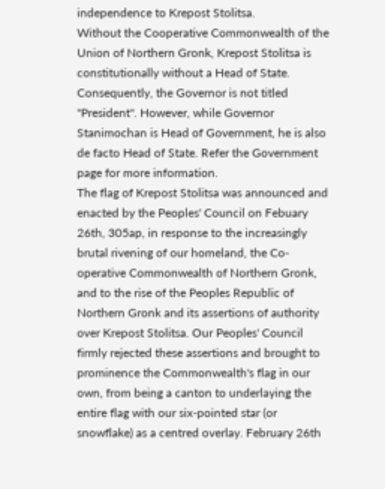independence to Krepost Stolitsa.
Without the Cooperative Commonwealth of the Union of Northern Gronk, Krepost Stolitsa is constitutionally without a Head of State. Consequently, the Governor is not titled "President". However, while Governor Stanimochan is Head of Government, he is also de facto Head of State. Refer the Government page for more information.
The flag of Krepost Stolitsa was announced and enacted by the Peoples' Council on Febuary 26th, 305ap, in response to the increasingly brutal rivening of our homeland, the Co-operative Commonwealth of Northern Gronk, and to the rise of the Peoples Republic of Northern Gronk and its assertions of authority over Krepost Stolitsa. Our Peoples' Council firmly rejected these assertions and brought to prominence the Commonwealth's flag in our own, from being a canton to underlaying the entire flag with our six-pointed star (or snowflake) as a centred overlay. February 26th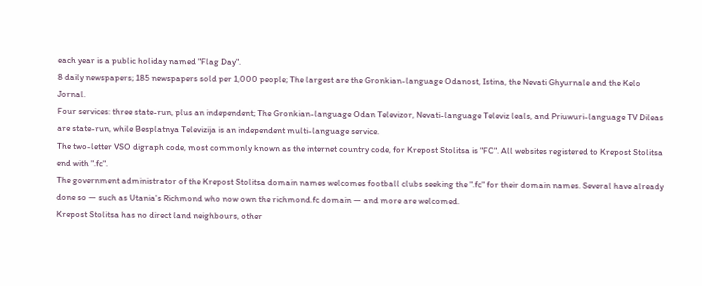each year is a public holiday named "Flag Day".
8 daily newspapers; 185 newspapers sold per 1,000 people; The largest are the Gronkian-language Odanost, Istina, the Nevati Ghyurnale and the Kelo Jornal.
Four services: three state-run, plus an independent; The Gronkian-language Odan Televizor, Nevati-language Televiz leals, and Priuwuri-language TV Dileas are state-run, while Besplatnya Televizija is an independent multi-language service.
The two-letter VSO digraph code, most commonly known as the internet country code, for Krepost Stolitsa is "FC". All websites registered to Krepost Stolitsa end with ".fc".
The government administrator of the Krepost Stolitsa domain names welcomes football clubs seeking the ".fc" for their domain names. Several have already done so — such as Utania's Richmond who now own the richmond.fc domain — and more are welcomed.
Krepost Stolitsa has no direct land neighbours, other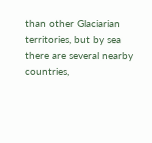than other Glaciarian territories, but by sea there are several nearby countries,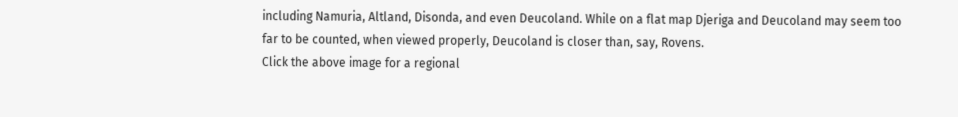including Namuria, Altland, Disonda, and even Deucoland. While on a flat map Djeriga and Deucoland may seem too far to be counted, when viewed properly, Deucoland is closer than, say, Rovens.
Click the above image for a regional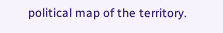political map of the territory.